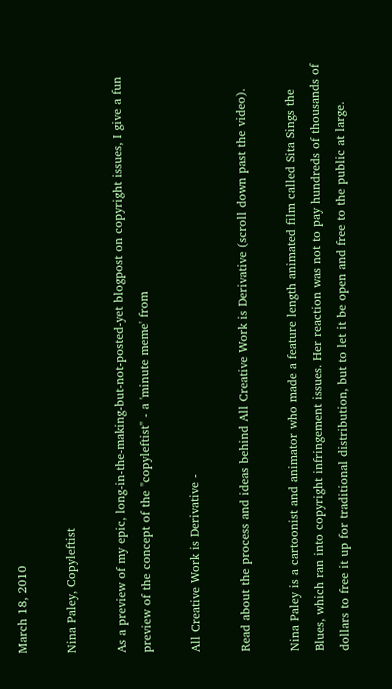March 18, 2010

Nina Paley, Copyleftist

As a preview of my epic, long-in-the-making-but-not-posted-yet blogpost on copyright issues, I give a fun preview of the concept of the "copyleftist" - a 'minute meme' from

All Creative Work is Derivative -

Read about the process and ideas behind All Creative Work is Derivative (scroll down past the video).

Nina Paley is a cartoonist and animator who made a feature length animated film called Sita Sings the Blues, which ran into copyright infringement issues. Her reaction was not to pay hundreds of thousands of dollars to free it up for traditional distribution, but to let it be open and free to the public at large.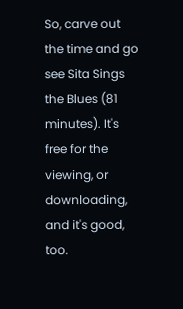So, carve out the time and go see Sita Sings the Blues (81 minutes). It's free for the viewing, or downloading, and it's good, too.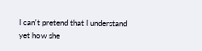I can't pretend that I understand yet how she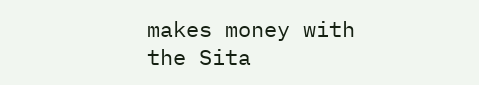makes money with the Sita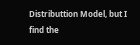Distributtion Model, but I find the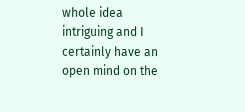whole idea intriguing and I certainly have an open mind on the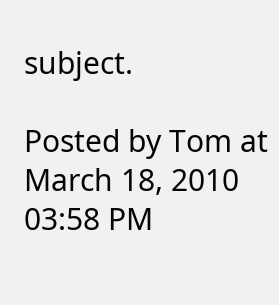subject.

Posted by Tom at March 18, 2010 03:58 PM